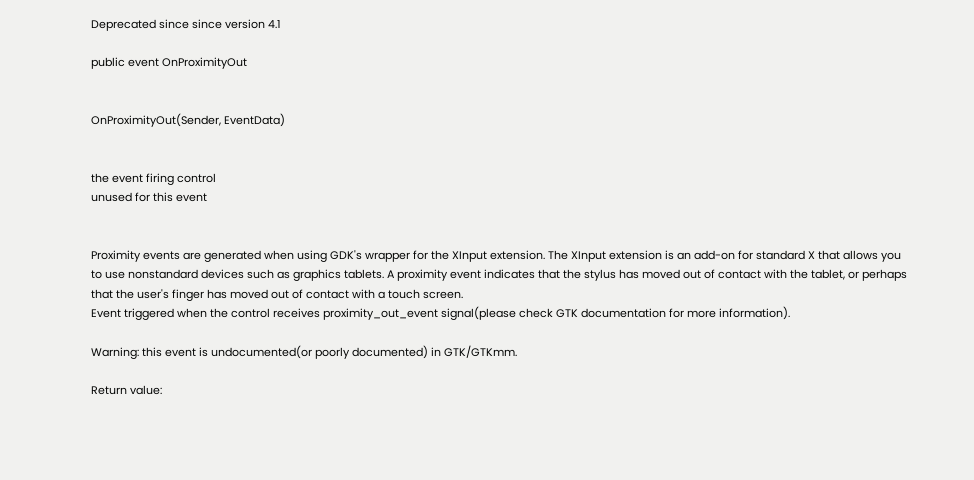Deprecated since since version 4.1

public event OnProximityOut


OnProximityOut(Sender, EventData)


the event firing control
unused for this event


Proximity events are generated when using GDK's wrapper for the XInput extension. The XInput extension is an add-on for standard X that allows you to use nonstandard devices such as graphics tablets. A proximity event indicates that the stylus has moved out of contact with the tablet, or perhaps that the user's finger has moved out of contact with a touch screen.
Event triggered when the control receives proximity_out_event signal(please check GTK documentation for more information).

Warning: this event is undocumented(or poorly documented) in GTK/GTKmm.

Return value: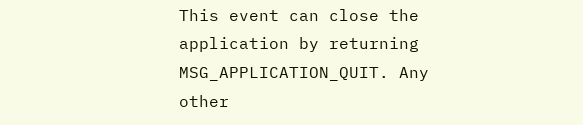This event can close the application by returning MSG_APPLICATION_QUIT. Any other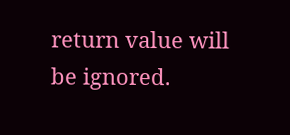return value will be ignored.